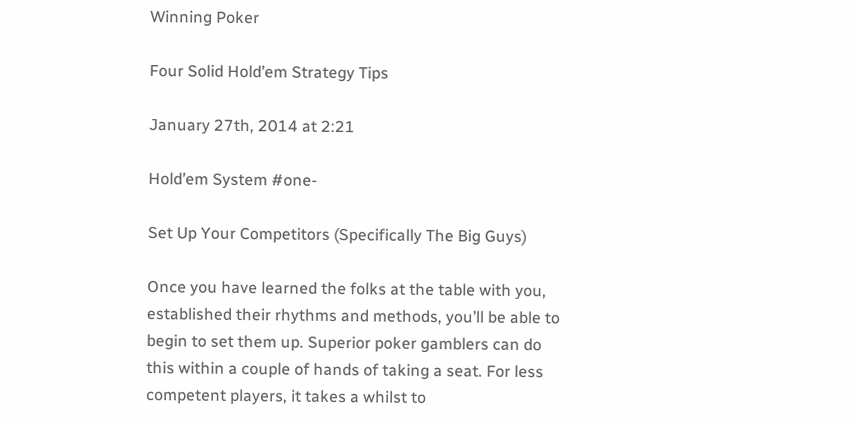Winning Poker

Four Solid Hold’em Strategy Tips

January 27th, 2014 at 2:21

Hold’em System #one-

Set Up Your Competitors (Specifically The Big Guys)

Once you have learned the folks at the table with you, established their rhythms and methods, you’ll be able to begin to set them up. Superior poker gamblers can do this within a couple of hands of taking a seat. For less competent players, it takes a whilst to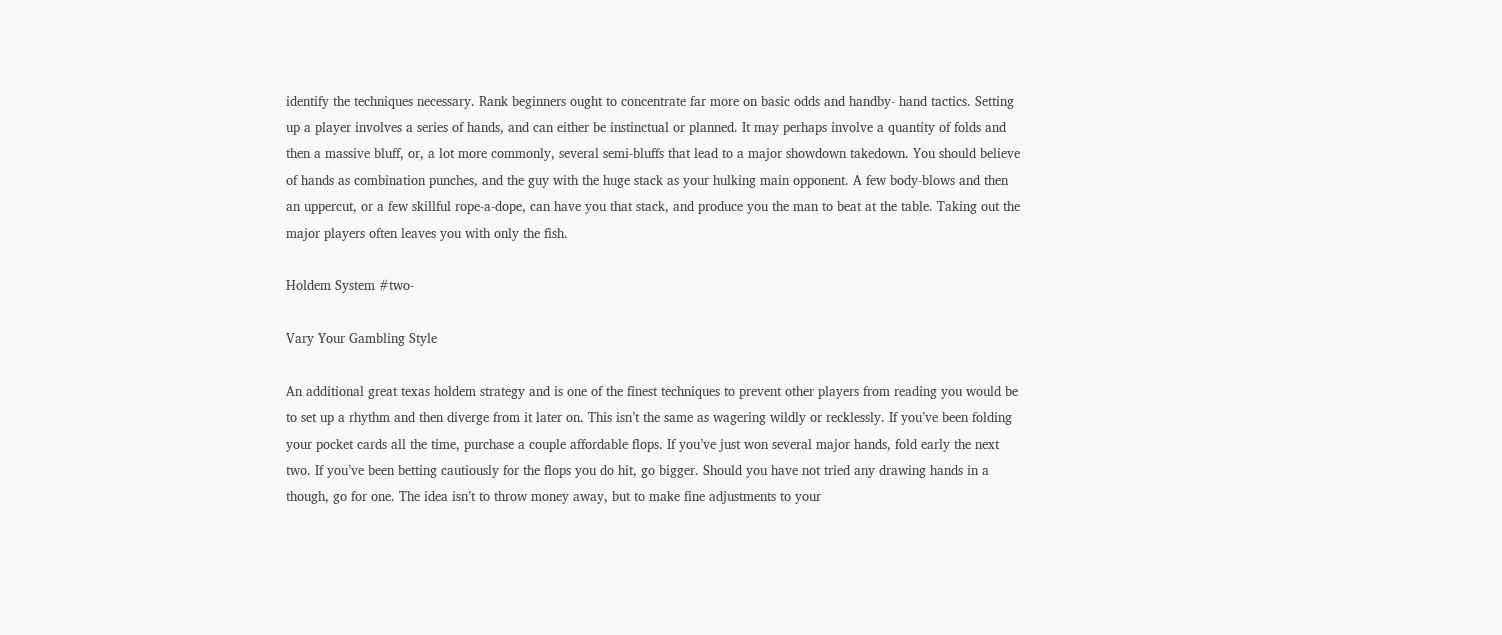identify the techniques necessary. Rank beginners ought to concentrate far more on basic odds and handby- hand tactics. Setting up a player involves a series of hands, and can either be instinctual or planned. It may perhaps involve a quantity of folds and then a massive bluff, or, a lot more commonly, several semi-bluffs that lead to a major showdown takedown. You should believe of hands as combination punches, and the guy with the huge stack as your hulking main opponent. A few body-blows and then an uppercut, or a few skillful rope-a-dope, can have you that stack, and produce you the man to beat at the table. Taking out the major players often leaves you with only the fish.

Holdem System #two-

Vary Your Gambling Style

An additional great texas holdem strategy and is one of the finest techniques to prevent other players from reading you would be to set up a rhythm and then diverge from it later on. This isn’t the same as wagering wildly or recklessly. If you’ve been folding your pocket cards all the time, purchase a couple affordable flops. If you’ve just won several major hands, fold early the next two. If you’ve been betting cautiously for the flops you do hit, go bigger. Should you have not tried any drawing hands in a though, go for one. The idea isn’t to throw money away, but to make fine adjustments to your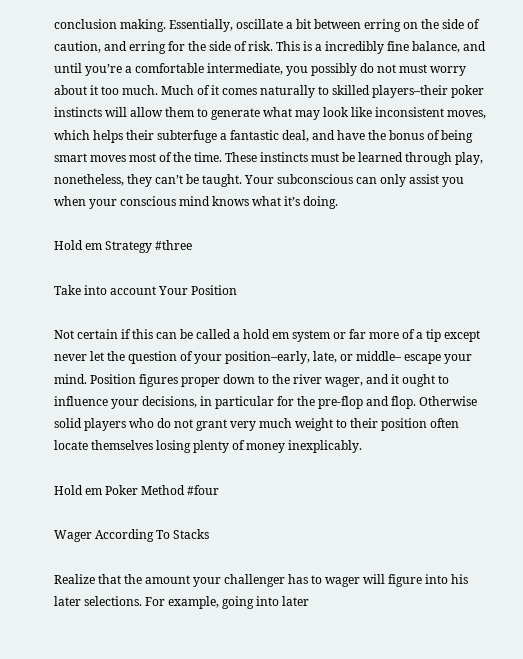conclusion making. Essentially, oscillate a bit between erring on the side of caution, and erring for the side of risk. This is a incredibly fine balance, and until you’re a comfortable intermediate, you possibly do not must worry about it too much. Much of it comes naturally to skilled players–their poker instincts will allow them to generate what may look like inconsistent moves, which helps their subterfuge a fantastic deal, and have the bonus of being smart moves most of the time. These instincts must be learned through play, nonetheless, they can’t be taught. Your subconscious can only assist you when your conscious mind knows what it’s doing.

Hold em Strategy #three

Take into account Your Position

Not certain if this can be called a hold em system or far more of a tip except never let the question of your position–early, late, or middle– escape your mind. Position figures proper down to the river wager, and it ought to influence your decisions, in particular for the pre-flop and flop. Otherwise solid players who do not grant very much weight to their position often locate themselves losing plenty of money inexplicably.

Hold em Poker Method #four

Wager According To Stacks

Realize that the amount your challenger has to wager will figure into his later selections. For example, going into later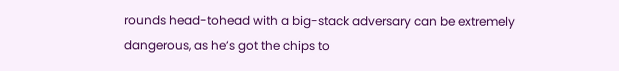rounds head-tohead with a big-stack adversary can be extremely dangerous, as he’s got the chips to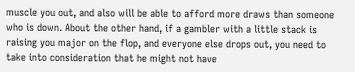muscle you out, and also will be able to afford more draws than someone who is down. About the other hand, if a gambler with a little stack is raising you major on the flop, and everyone else drops out, you need to take into consideration that he might not have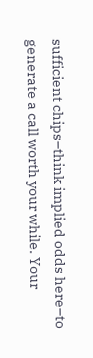sufficient chips–think implied odds here–to generate a call worth your while. Your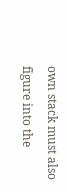own stack must also figure into the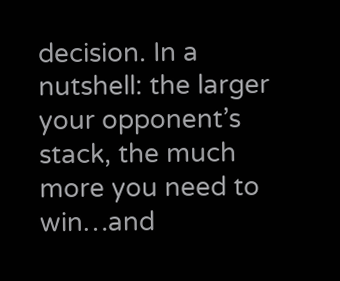decision. In a nutshell: the larger your opponent’s stack, the much more you need to win…and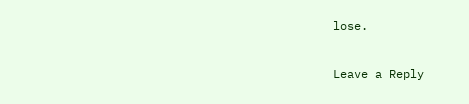lose.

Leave a Reply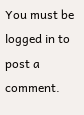You must be logged in to post a comment.